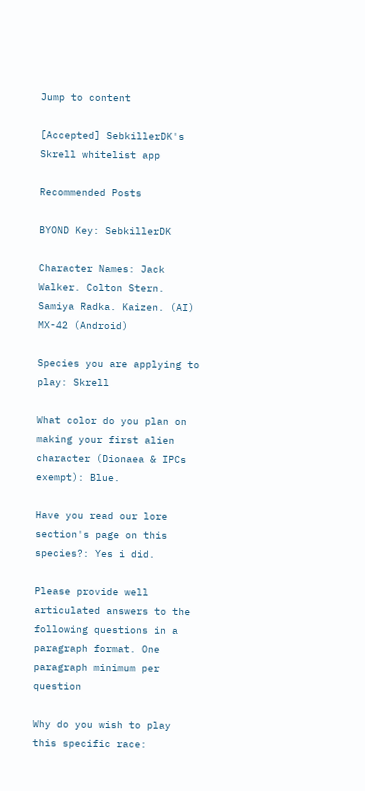Jump to content

[Accepted] SebkillerDK's Skrell whitelist app

Recommended Posts

BYOND Key: SebkillerDK

Character Names: Jack Walker. Colton Stern. Samiya Radka. Kaizen. (AI) MX-42 (Android)

Species you are applying to play: Skrell

What color do you plan on making your first alien character (Dionaea & IPCs exempt): Blue.

Have you read our lore section's page on this species?: Yes i did.

Please provide well articulated answers to the following questions in a paragraph format. One paragraph minimum per question

Why do you wish to play this specific race: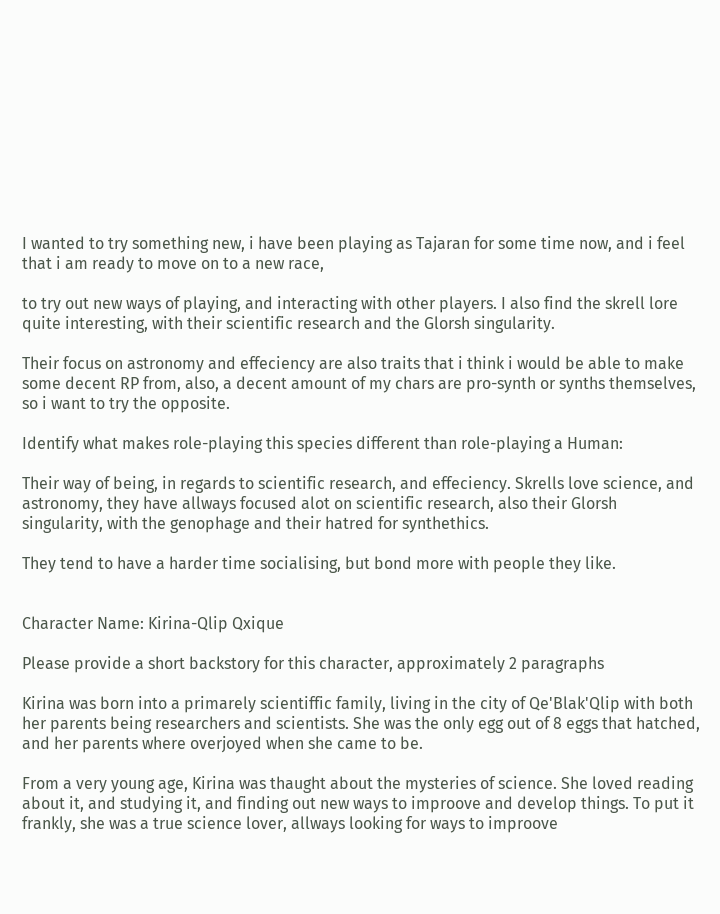I wanted to try something new, i have been playing as Tajaran for some time now, and i feel that i am ready to move on to a new race,

to try out new ways of playing, and interacting with other players. I also find the skrell lore quite interesting, with their scientific research and the Glorsh singularity.

Their focus on astronomy and effeciency are also traits that i think i would be able to make some decent RP from, also, a decent amount of my chars are pro-synth or synths themselves, so i want to try the opposite.

Identify what makes role-playing this species different than role-playing a Human:

Their way of being, in regards to scientific research, and effeciency. Skrells love science, and astronomy, they have allways focused alot on scientific research, also their Glorsh singularity, with the genophage and their hatred for synthethics.

They tend to have a harder time socialising, but bond more with people they like.


Character Name: Kirina-Qlip Qxique

Please provide a short backstory for this character, approximately 2 paragraphs

Kirina was born into a primarely scientiffic family, living in the city of Qe'Blak'Qlip with both her parents being researchers and scientists. She was the only egg out of 8 eggs that hatched, and her parents where overjoyed when she came to be.

From a very young age, Kirina was thaught about the mysteries of science. She loved reading about it, and studying it, and finding out new ways to improove and develop things. To put it frankly, she was a true science lover, allways looking for ways to improove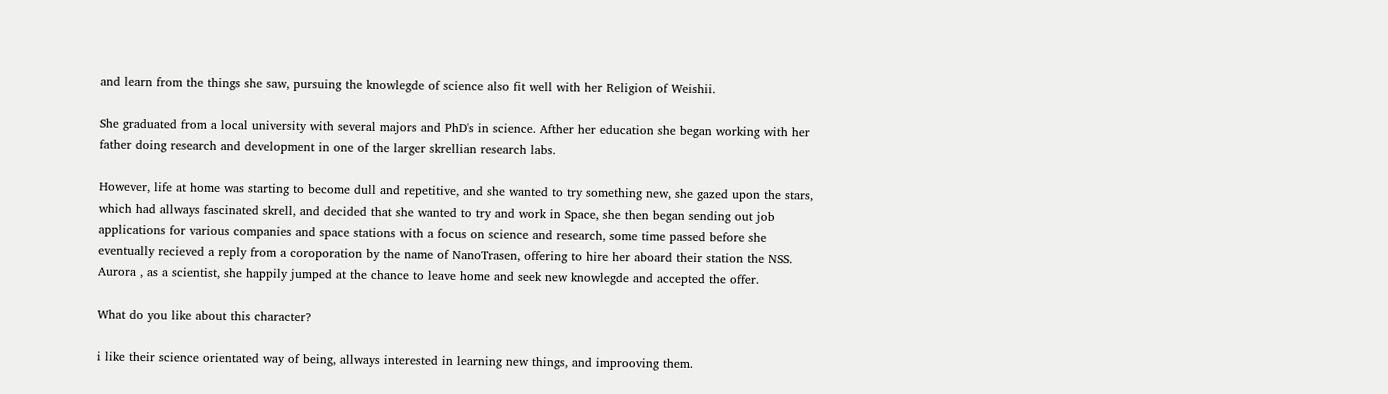and learn from the things she saw, pursuing the knowlegde of science also fit well with her Religion of Weishii.

She graduated from a local university with several majors and PhD's in science. Afther her education she began working with her father doing research and development in one of the larger skrellian research labs.

However, life at home was starting to become dull and repetitive, and she wanted to try something new, she gazed upon the stars, which had allways fascinated skrell, and decided that she wanted to try and work in Space, she then began sending out job applications for various companies and space stations with a focus on science and research, some time passed before she eventually recieved a reply from a coroporation by the name of NanoTrasen, offering to hire her aboard their station the NSS. Aurora , as a scientist, she happily jumped at the chance to leave home and seek new knowlegde and accepted the offer.

What do you like about this character?

i like their science orientated way of being, allways interested in learning new things, and improoving them.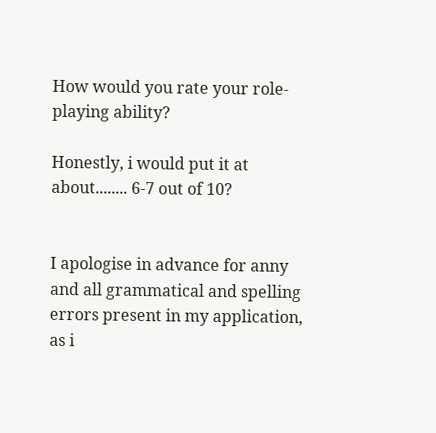How would you rate your role-playing ability?

Honestly, i would put it at about........ 6-7 out of 10?


I apologise in advance for anny and all grammatical and spelling errors present in my application, as i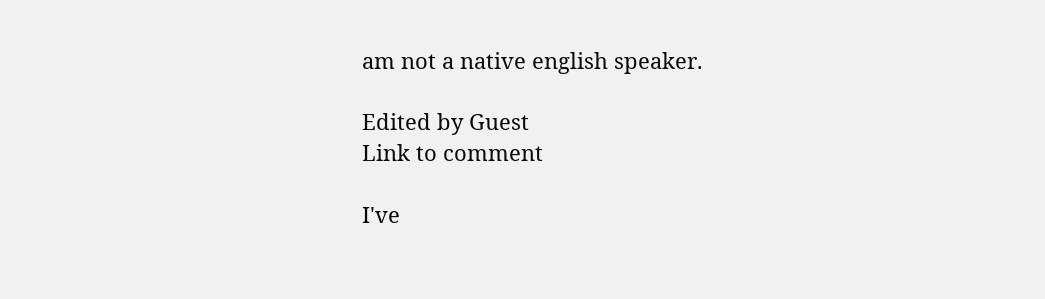am not a native english speaker.

Edited by Guest
Link to comment

I've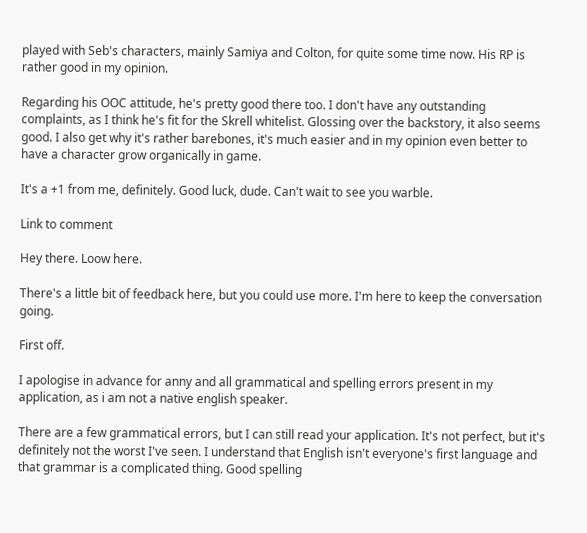played with Seb's characters, mainly Samiya and Colton, for quite some time now. His RP is rather good in my opinion.

Regarding his OOC attitude, he's pretty good there too. I don't have any outstanding complaints, as I think he's fit for the Skrell whitelist. Glossing over the backstory, it also seems good. I also get why it's rather barebones, it's much easier and in my opinion even better to have a character grow organically in game.

It's a +1 from me, definitely. Good luck, dude. Can't wait to see you warble.

Link to comment

Hey there. Loow here.

There's a little bit of feedback here, but you could use more. I'm here to keep the conversation going.

First off.

I apologise in advance for anny and all grammatical and spelling errors present in my application, as i am not a native english speaker.

There are a few grammatical errors, but I can still read your application. It's not perfect, but it's definitely not the worst I've seen. I understand that English isn't everyone's first language and that grammar is a complicated thing. Good spelling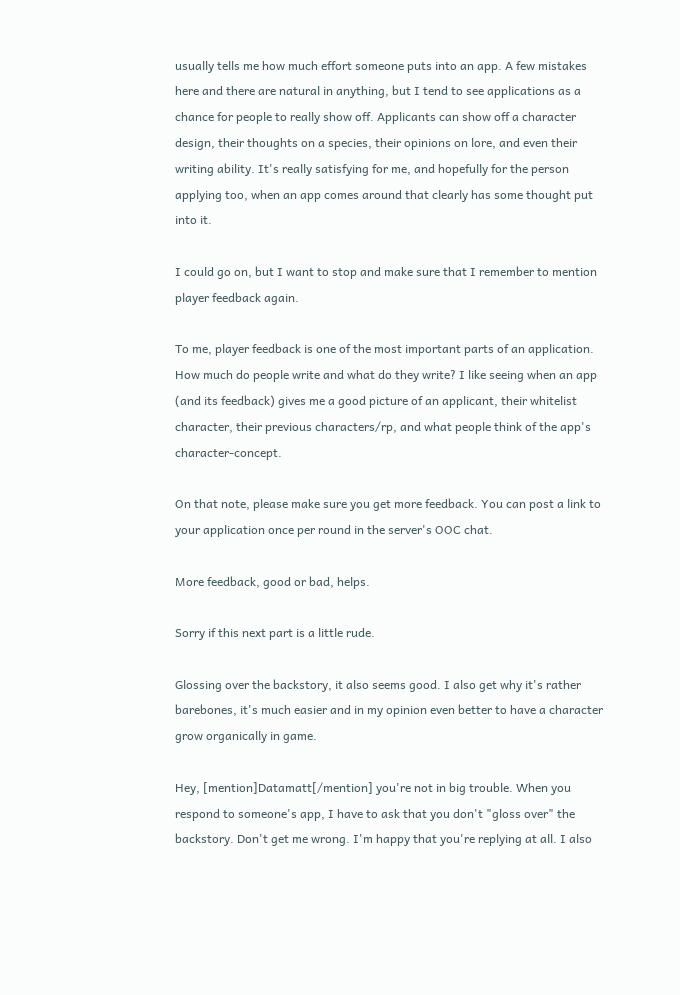usually tells me how much effort someone puts into an app. A few mistakes here and there are natural in anything, but I tend to see applications as a chance for people to really show off. Applicants can show off a character design, their thoughts on a species, their opinions on lore, and even their writing ability. It's really satisfying for me, and hopefully for the person applying too, when an app comes around that clearly has some thought put into it.

I could go on, but I want to stop and make sure that I remember to mention player feedback again.

To me, player feedback is one of the most important parts of an application. How much do people write and what do they write? I like seeing when an app (and its feedback) gives me a good picture of an applicant, their whitelist character, their previous characters/rp, and what people think of the app's character-concept.

On that note, please make sure you get more feedback. You can post a link to your application once per round in the server's OOC chat.

More feedback, good or bad, helps.

Sorry if this next part is a little rude.

Glossing over the backstory, it also seems good. I also get why it's rather barebones, it's much easier and in my opinion even better to have a character grow organically in game.

Hey, [mention]Datamatt[/mention] you're not in big trouble. When you respond to someone's app, I have to ask that you don't "gloss over" the backstory. Don't get me wrong. I'm happy that you're replying at all. I also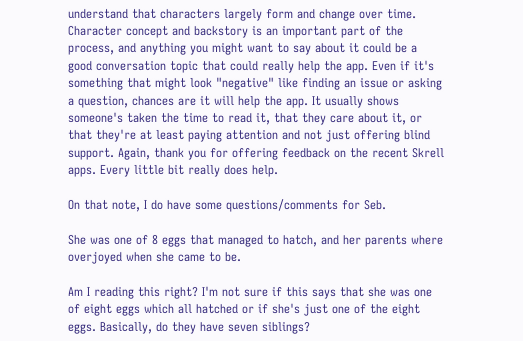understand that characters largely form and change over time. Character concept and backstory is an important part of the process, and anything you might want to say about it could be a good conversation topic that could really help the app. Even if it's something that might look "negative" like finding an issue or asking a question, chances are it will help the app. It usually shows someone's taken the time to read it, that they care about it, or that they're at least paying attention and not just offering blind support. Again, thank you for offering feedback on the recent Skrell apps. Every little bit really does help.

On that note, I do have some questions/comments for Seb.

She was one of 8 eggs that managed to hatch, and her parents where overjoyed when she came to be.

Am I reading this right? I'm not sure if this says that she was one of eight eggs which all hatched or if she's just one of the eight eggs. Basically, do they have seven siblings?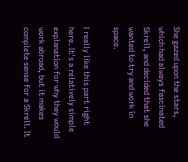She gazed upon the stars, which had always fascinated Skrell, and decided that she wanted to try and work in space.

I really like this part right here. It's a relatively simple explanation for why they would work abroad, but it makes complete sense for a Skrell. It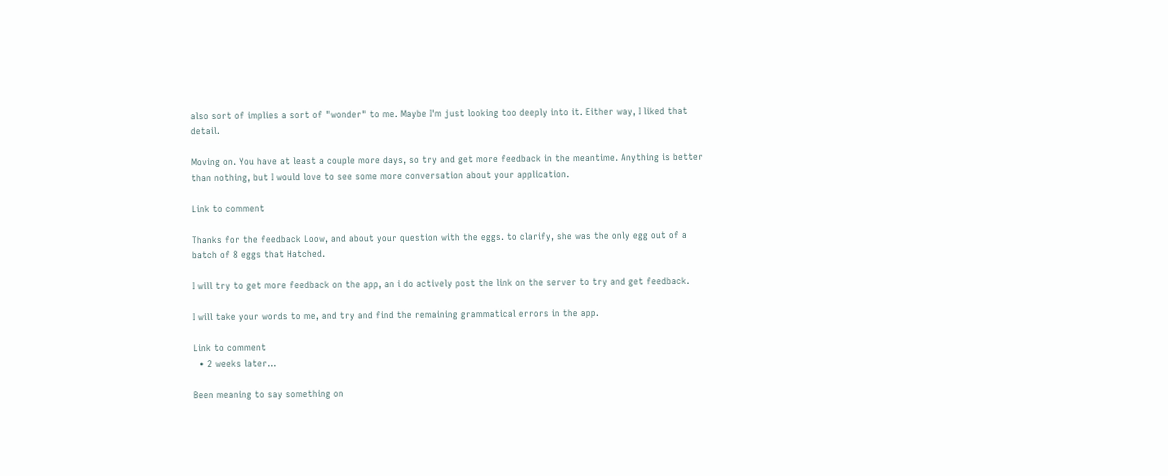also sort of implies a sort of "wonder" to me. Maybe I'm just looking too deeply into it. Either way, I liked that detail.

Moving on. You have at least a couple more days, so try and get more feedback in the meantime. Anything is better than nothing, but I would love to see some more conversation about your application.

Link to comment

Thanks for the feedback Loow, and about your question with the eggs. to clarify, she was the only egg out of a batch of 8 eggs that Hatched.

I will try to get more feedback on the app, an i do actively post the link on the server to try and get feedback.

I will take your words to me, and try and find the remaining grammatical errors in the app.

Link to comment
  • 2 weeks later...

Been meaning to say something on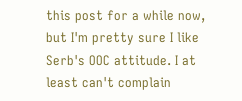this post for a while now, but I'm pretty sure I like Serb's OOC attitude. I at least can't complain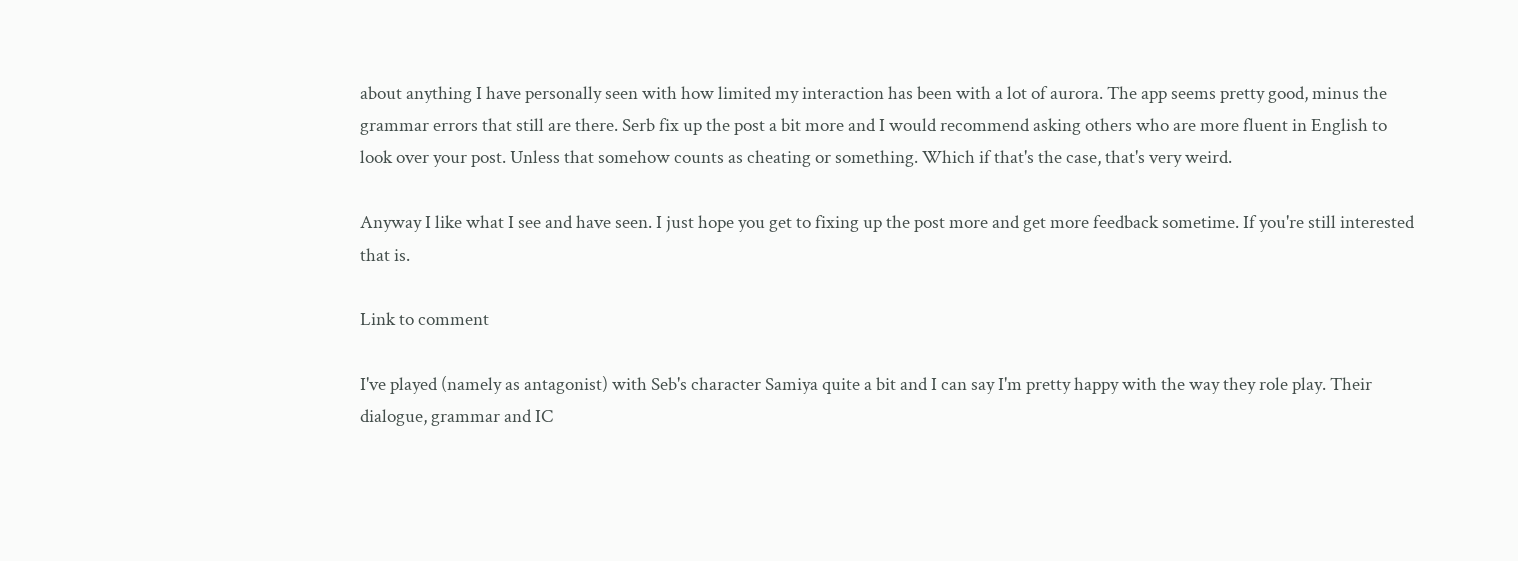about anything I have personally seen with how limited my interaction has been with a lot of aurora. The app seems pretty good, minus the grammar errors that still are there. Serb fix up the post a bit more and I would recommend asking others who are more fluent in English to look over your post. Unless that somehow counts as cheating or something. Which if that's the case, that's very weird.

Anyway I like what I see and have seen. I just hope you get to fixing up the post more and get more feedback sometime. If you're still interested that is.

Link to comment

I've played (namely as antagonist) with Seb's character Samiya quite a bit and I can say I'm pretty happy with the way they role play. Their dialogue, grammar and IC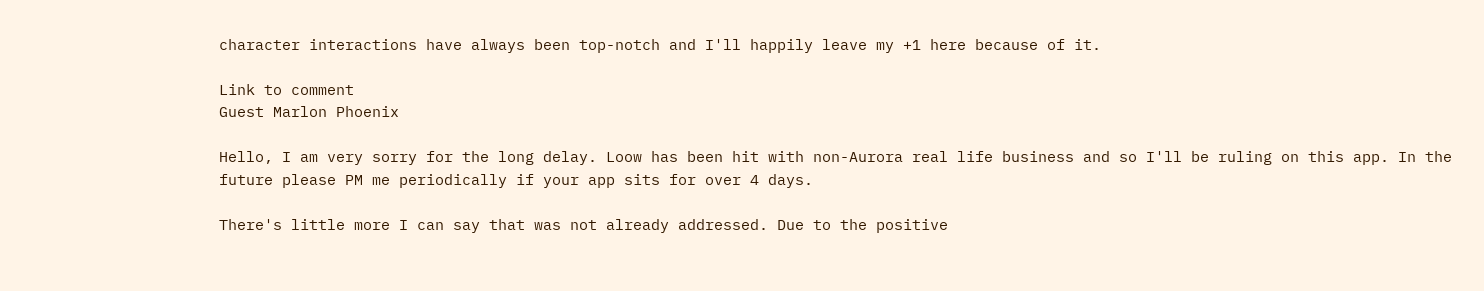character interactions have always been top-notch and I'll happily leave my +1 here because of it.

Link to comment
Guest Marlon Phoenix

Hello, I am very sorry for the long delay. Loow has been hit with non-Aurora real life business and so I'll be ruling on this app. In the future please PM me periodically if your app sits for over 4 days.

There's little more I can say that was not already addressed. Due to the positive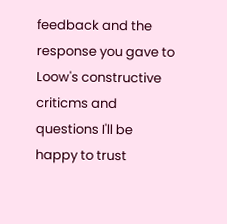feedback and the response you gave to Loow's constructive criticms and questions I'll be happy to trust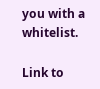you with a whitelist.

Link to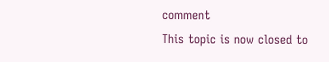comment
This topic is now closed to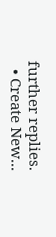further replies.
  • Create New...